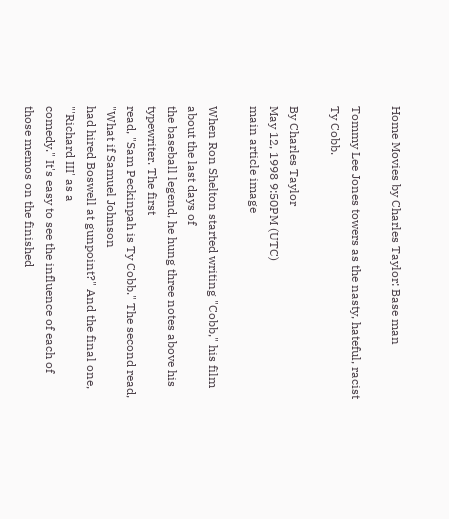Home Movies by Charles Taylor: Base man

Tommy Lee Jones towers as the nasty, hateful, racist Ty Cobb.

By Charles Taylor
May 12, 1998 9:50PM (UTC)
main article image

When Ron Shelton started writing "Cobb," his film about the last days of
the baseball legend, he hung three notes above his typewriter. The first
read, "Sam Peckinpah is Ty Cobb." The second read, "What if Samuel Johnson
had hired Boswell at gunpoint?" And the final one, "'Richard III' as a
comedy." It's easy to see the influence of each of those memos on the finished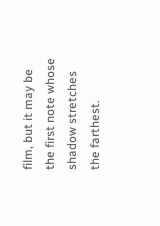film, but it may be the first note whose shadow stretches the farthest.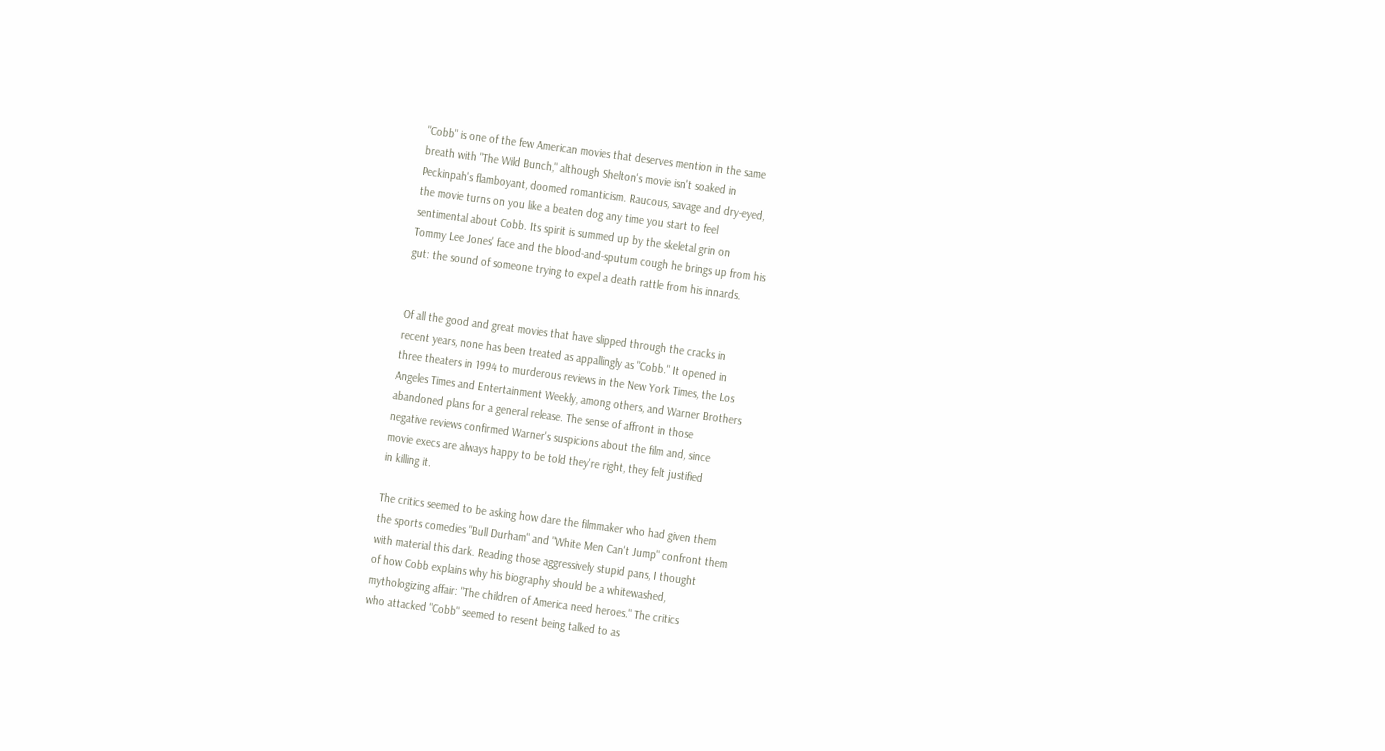"Cobb" is one of the few American movies that deserves mention in the same
breath with "The Wild Bunch," although Shelton's movie isn't soaked in
Peckinpah's flamboyant, doomed romanticism. Raucous, savage and dry-eyed,
the movie turns on you like a beaten dog any time you start to feel
sentimental about Cobb. Its spirit is summed up by the skeletal grin on
Tommy Lee Jones' face and the blood-and-sputum cough he brings up from his
gut: the sound of someone trying to expel a death rattle from his innards.


Of all the good and great movies that have slipped through the cracks in
recent years, none has been treated as appallingly as "Cobb." It opened in
three theaters in 1994 to murderous reviews in the New York Times, the Los
Angeles Times and Entertainment Weekly, among others, and Warner Brothers
abandoned plans for a general release. The sense of affront in those
negative reviews confirmed Warner's suspicions about the film and, since
movie execs are always happy to be told they're right, they felt justified
in killing it.

The critics seemed to be asking how dare the filmmaker who had given them
the sports comedies "Bull Durham" and "White Men Can't Jump" confront them
with material this dark. Reading those aggressively stupid pans, I thought
of how Cobb explains why his biography should be a whitewashed,
mythologizing affair: "The children of America need heroes." The critics
who attacked "Cobb" seemed to resent being talked to as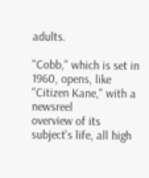adults.

"Cobb," which is set in 1960, opens, like "Citizen Kane," with a newsreel
overview of its subject's life, all high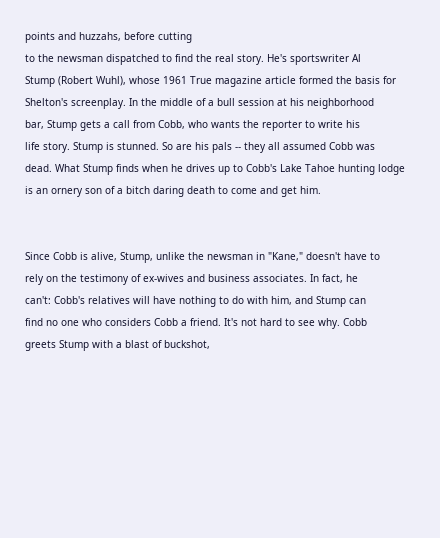points and huzzahs, before cutting
to the newsman dispatched to find the real story. He's sportswriter Al
Stump (Robert Wuhl), whose 1961 True magazine article formed the basis for
Shelton's screenplay. In the middle of a bull session at his neighborhood
bar, Stump gets a call from Cobb, who wants the reporter to write his
life story. Stump is stunned. So are his pals -- they all assumed Cobb was
dead. What Stump finds when he drives up to Cobb's Lake Tahoe hunting lodge
is an ornery son of a bitch daring death to come and get him.


Since Cobb is alive, Stump, unlike the newsman in "Kane," doesn't have to
rely on the testimony of ex-wives and business associates. In fact, he
can't: Cobb's relatives will have nothing to do with him, and Stump can
find no one who considers Cobb a friend. It's not hard to see why. Cobb
greets Stump with a blast of buckshot,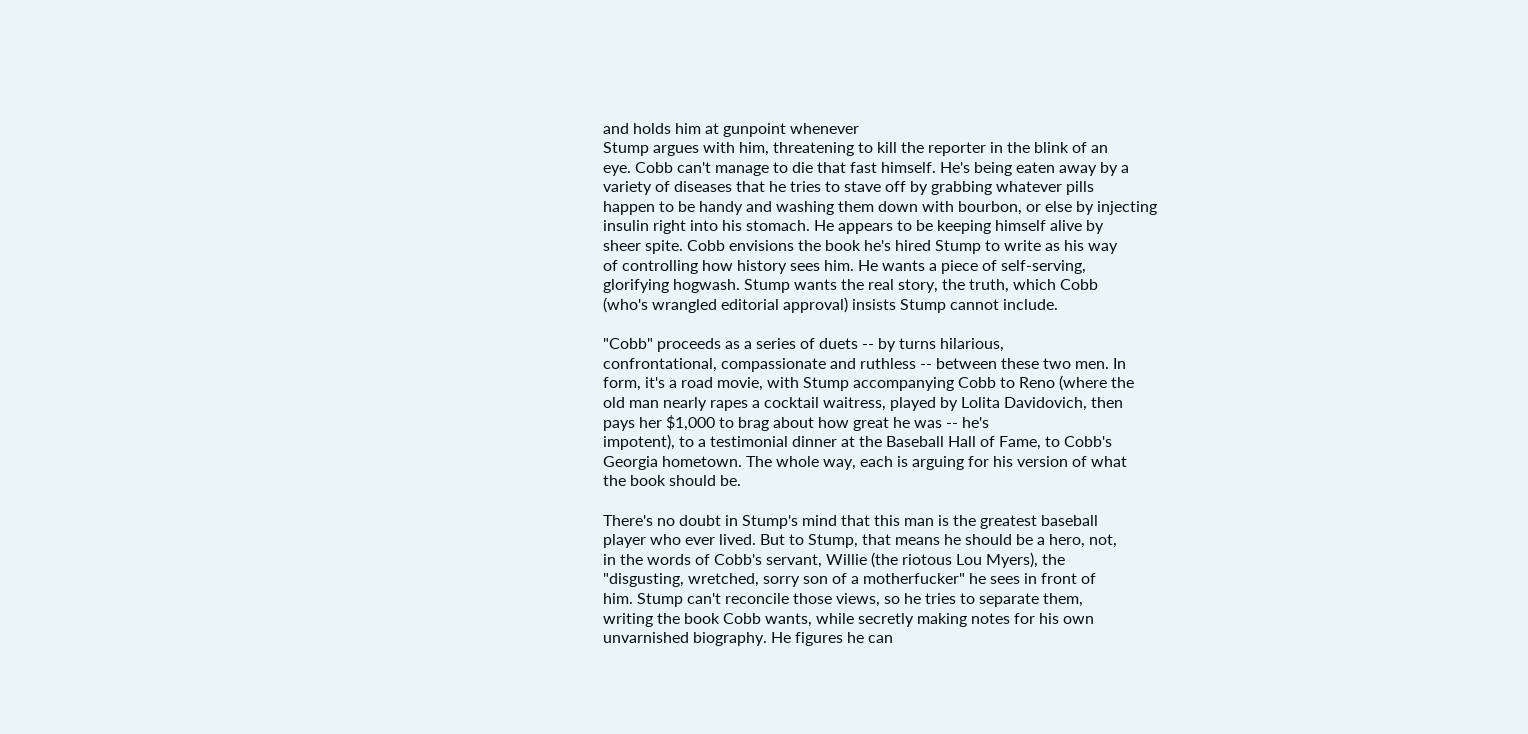and holds him at gunpoint whenever
Stump argues with him, threatening to kill the reporter in the blink of an
eye. Cobb can't manage to die that fast himself. He's being eaten away by a
variety of diseases that he tries to stave off by grabbing whatever pills
happen to be handy and washing them down with bourbon, or else by injecting
insulin right into his stomach. He appears to be keeping himself alive by
sheer spite. Cobb envisions the book he's hired Stump to write as his way
of controlling how history sees him. He wants a piece of self-serving,
glorifying hogwash. Stump wants the real story, the truth, which Cobb
(who's wrangled editorial approval) insists Stump cannot include.

"Cobb" proceeds as a series of duets -- by turns hilarious,
confrontational, compassionate and ruthless -- between these two men. In
form, it's a road movie, with Stump accompanying Cobb to Reno (where the
old man nearly rapes a cocktail waitress, played by Lolita Davidovich, then
pays her $1,000 to brag about how great he was -- he's
impotent), to a testimonial dinner at the Baseball Hall of Fame, to Cobb's
Georgia hometown. The whole way, each is arguing for his version of what
the book should be.

There's no doubt in Stump's mind that this man is the greatest baseball
player who ever lived. But to Stump, that means he should be a hero, not,
in the words of Cobb's servant, Willie (the riotous Lou Myers), the
"disgusting, wretched, sorry son of a motherfucker" he sees in front of
him. Stump can't reconcile those views, so he tries to separate them,
writing the book Cobb wants, while secretly making notes for his own
unvarnished biography. He figures he can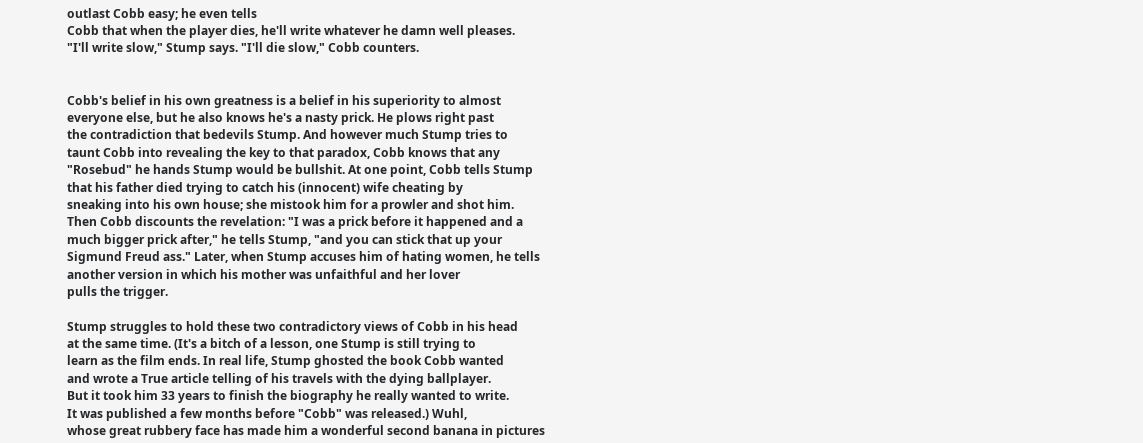outlast Cobb easy; he even tells
Cobb that when the player dies, he'll write whatever he damn well pleases.
"I'll write slow," Stump says. "I'll die slow," Cobb counters.


Cobb's belief in his own greatness is a belief in his superiority to almost
everyone else, but he also knows he's a nasty prick. He plows right past
the contradiction that bedevils Stump. And however much Stump tries to
taunt Cobb into revealing the key to that paradox, Cobb knows that any
"Rosebud" he hands Stump would be bullshit. At one point, Cobb tells Stump
that his father died trying to catch his (innocent) wife cheating by
sneaking into his own house; she mistook him for a prowler and shot him.
Then Cobb discounts the revelation: "I was a prick before it happened and a
much bigger prick after," he tells Stump, "and you can stick that up your
Sigmund Freud ass." Later, when Stump accuses him of hating women, he tells
another version in which his mother was unfaithful and her lover
pulls the trigger.

Stump struggles to hold these two contradictory views of Cobb in his head
at the same time. (It's a bitch of a lesson, one Stump is still trying to
learn as the film ends. In real life, Stump ghosted the book Cobb wanted
and wrote a True article telling of his travels with the dying ballplayer.
But it took him 33 years to finish the biography he really wanted to write.
It was published a few months before "Cobb" was released.) Wuhl,
whose great rubbery face has made him a wonderful second banana in pictures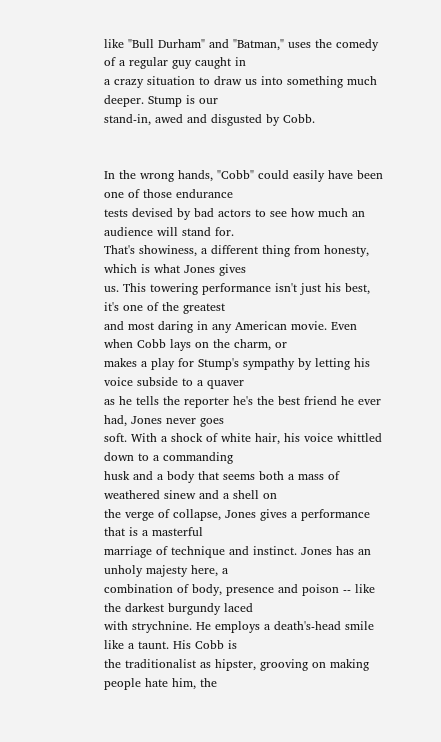like "Bull Durham" and "Batman," uses the comedy of a regular guy caught in
a crazy situation to draw us into something much deeper. Stump is our
stand-in, awed and disgusted by Cobb.


In the wrong hands, "Cobb" could easily have been one of those endurance
tests devised by bad actors to see how much an audience will stand for.
That's showiness, a different thing from honesty, which is what Jones gives
us. This towering performance isn't just his best, it's one of the greatest
and most daring in any American movie. Even when Cobb lays on the charm, or
makes a play for Stump's sympathy by letting his voice subside to a quaver
as he tells the reporter he's the best friend he ever had, Jones never goes
soft. With a shock of white hair, his voice whittled down to a commanding
husk and a body that seems both a mass of weathered sinew and a shell on
the verge of collapse, Jones gives a performance that is a masterful
marriage of technique and instinct. Jones has an unholy majesty here, a
combination of body, presence and poison -- like the darkest burgundy laced
with strychnine. He employs a death's-head smile like a taunt. His Cobb is
the traditionalist as hipster, grooving on making people hate him, the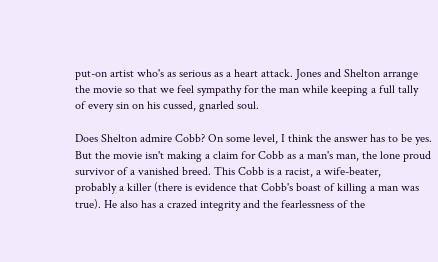put-on artist who's as serious as a heart attack. Jones and Shelton arrange
the movie so that we feel sympathy for the man while keeping a full tally
of every sin on his cussed, gnarled soul.

Does Shelton admire Cobb? On some level, I think the answer has to be yes.
But the movie isn't making a claim for Cobb as a man's man, the lone proud
survivor of a vanished breed. This Cobb is a racist, a wife-beater,
probably a killer (there is evidence that Cobb's boast of killing a man was
true). He also has a crazed integrity and the fearlessness of the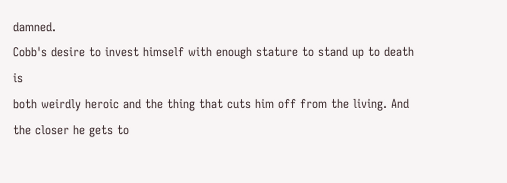damned.
Cobb's desire to invest himself with enough stature to stand up to death is
both weirdly heroic and the thing that cuts him off from the living. And the closer he gets to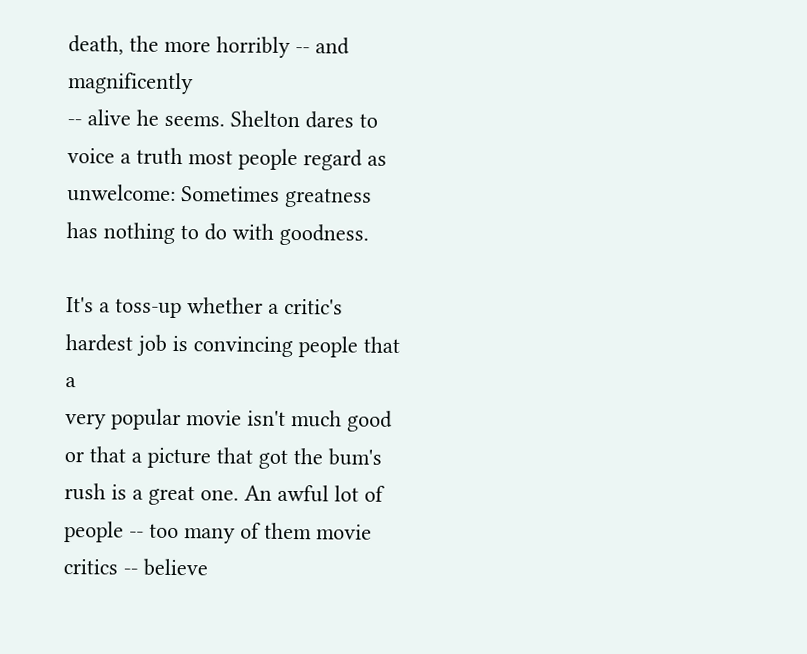death, the more horribly -- and magnificently
-- alive he seems. Shelton dares to voice a truth most people regard as
unwelcome: Sometimes greatness has nothing to do with goodness.

It's a toss-up whether a critic's hardest job is convincing people that a
very popular movie isn't much good or that a picture that got the bum's
rush is a great one. An awful lot of people -- too many of them movie
critics -- believe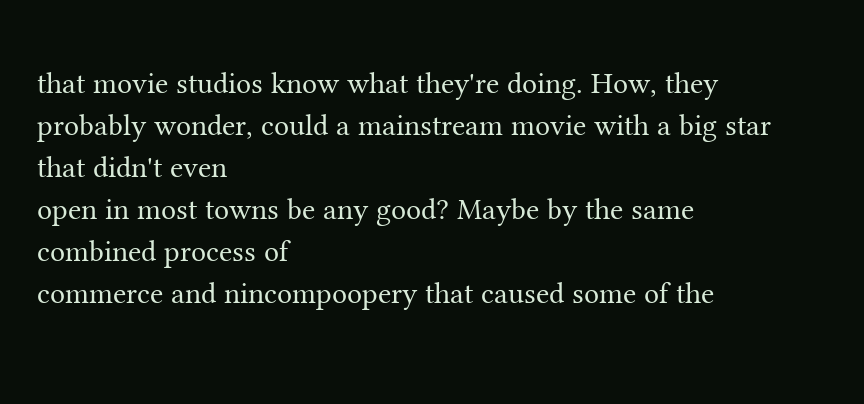that movie studios know what they're doing. How, they
probably wonder, could a mainstream movie with a big star that didn't even
open in most towns be any good? Maybe by the same combined process of
commerce and nincompoopery that caused some of the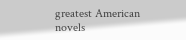greatest American novels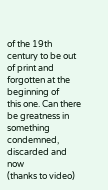of the 19th century to be out of print and forgotten at the beginning of
this one. Can there be greatness in something condemned, discarded and now
(thanks to video)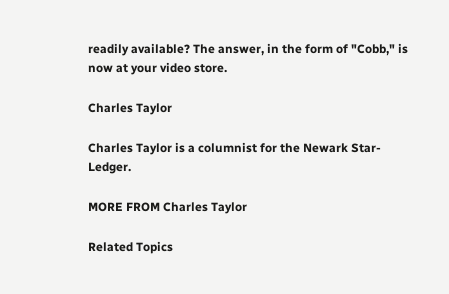readily available? The answer, in the form of "Cobb," is
now at your video store.

Charles Taylor

Charles Taylor is a columnist for the Newark Star-Ledger.

MORE FROM Charles Taylor

Related Topics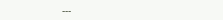---